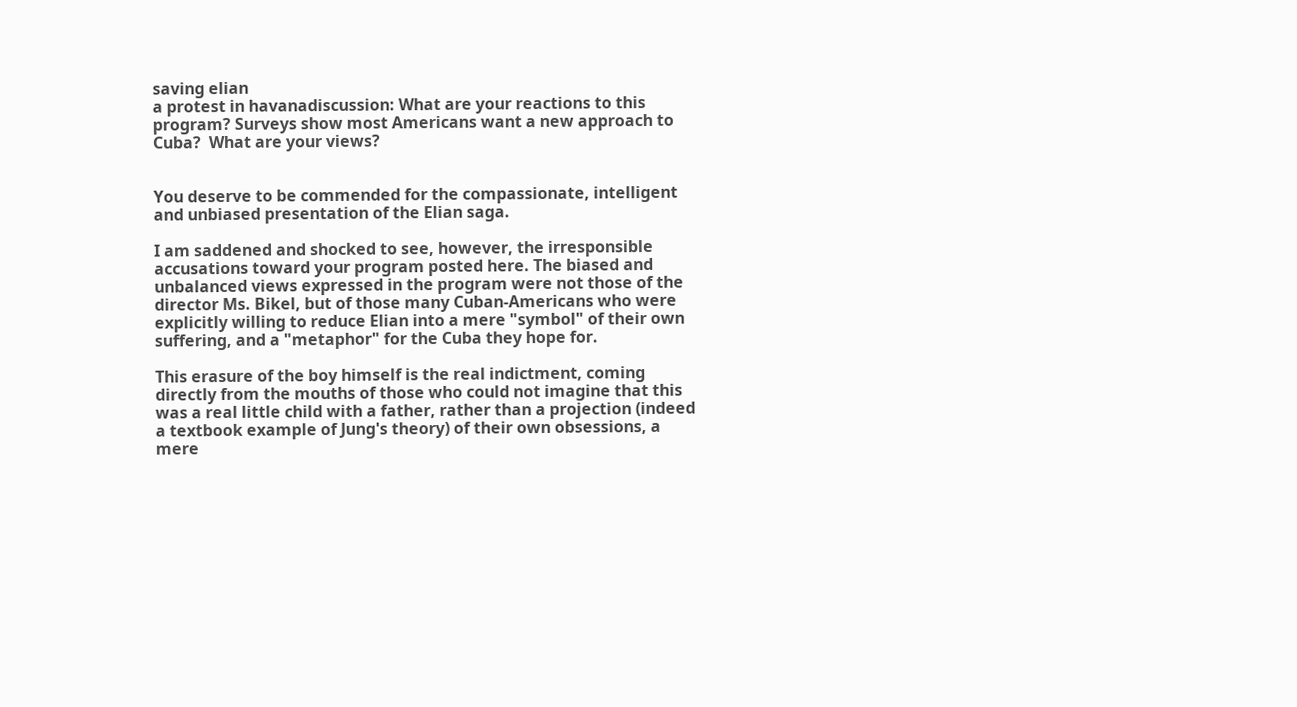saving elian
a protest in havanadiscussion: What are your reactions to this program? Surveys show most Americans want a new approach to Cuba?  What are your views?


You deserve to be commended for the compassionate, intelligent and unbiased presentation of the Elian saga.

I am saddened and shocked to see, however, the irresponsible accusations toward your program posted here. The biased and unbalanced views expressed in the program were not those of the director Ms. Bikel, but of those many Cuban-Americans who were explicitly willing to reduce Elian into a mere "symbol" of their own suffering, and a "metaphor" for the Cuba they hope for.

This erasure of the boy himself is the real indictment, coming directly from the mouths of those who could not imagine that this was a real little child with a father, rather than a projection (indeed a textbook example of Jung's theory) of their own obsessions, a mere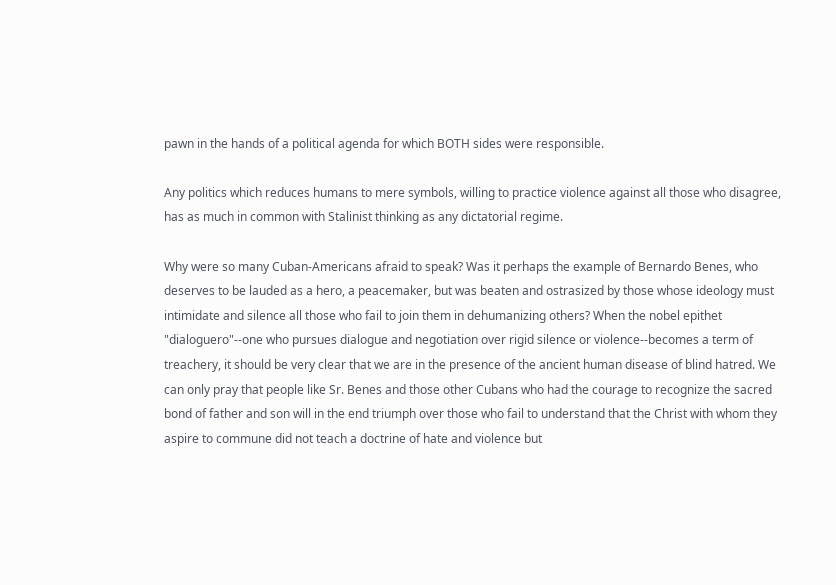pawn in the hands of a political agenda for which BOTH sides were responsible.

Any politics which reduces humans to mere symbols, willing to practice violence against all those who disagree, has as much in common with Stalinist thinking as any dictatorial regime.

Why were so many Cuban-Americans afraid to speak? Was it perhaps the example of Bernardo Benes, who deserves to be lauded as a hero, a peacemaker, but was beaten and ostrasized by those whose ideology must intimidate and silence all those who fail to join them in dehumanizing others? When the nobel epithet "dialoguero"--one who pursues dialogue and negotiation over rigid silence or violence--becomes a term of treachery, it should be very clear that we are in the presence of the ancient human disease of blind hatred. We can only pray that people like Sr. Benes and those other Cubans who had the courage to recognize the sacred bond of father and son will in the end triumph over those who fail to understand that the Christ with whom they aspire to commune did not teach a doctrine of hate and violence but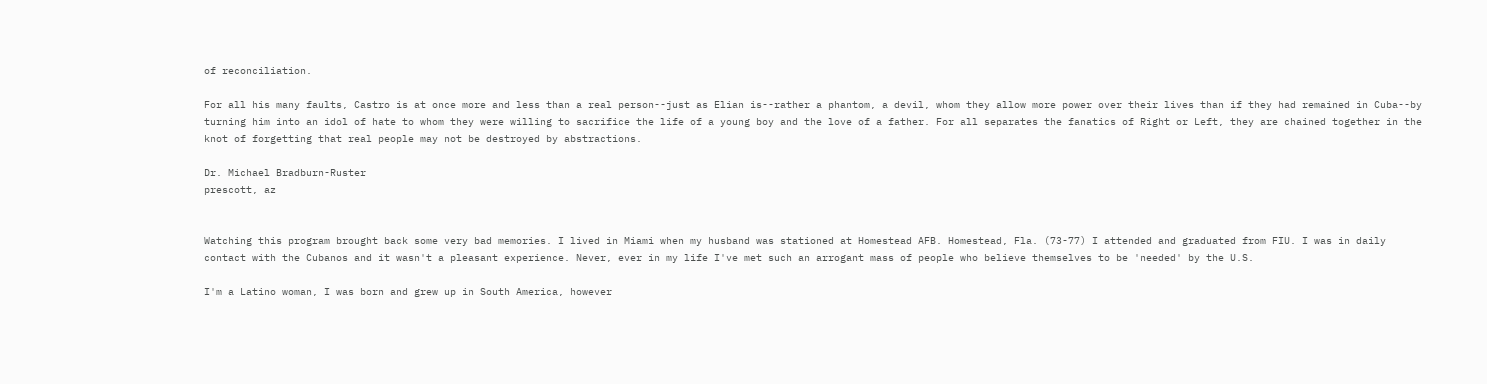of reconciliation.

For all his many faults, Castro is at once more and less than a real person--just as Elian is--rather a phantom, a devil, whom they allow more power over their lives than if they had remained in Cuba--by turning him into an idol of hate to whom they were willing to sacrifice the life of a young boy and the love of a father. For all separates the fanatics of Right or Left, they are chained together in the knot of forgetting that real people may not be destroyed by abstractions.

Dr. Michael Bradburn-Ruster
prescott, az


Watching this program brought back some very bad memories. I lived in Miami when my husband was stationed at Homestead AFB. Homestead, Fla. (73-77) I attended and graduated from FIU. I was in daily contact with the Cubanos and it wasn't a pleasant experience. Never, ever in my life I've met such an arrogant mass of people who believe themselves to be 'needed' by the U.S.

I'm a Latino woman, I was born and grew up in South America, however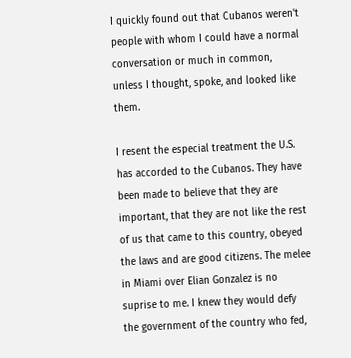I quickly found out that Cubanos weren't people with whom I could have a normal conversation or much in common, unless I thought, spoke, and looked like them.

I resent the especial treatment the U.S. has accorded to the Cubanos. They have been made to believe that they are important, that they are not like the rest of us that came to this country, obeyed the laws and are good citizens. The melee in Miami over Elian Gonzalez is no suprise to me. I knew they would defy the government of the country who fed,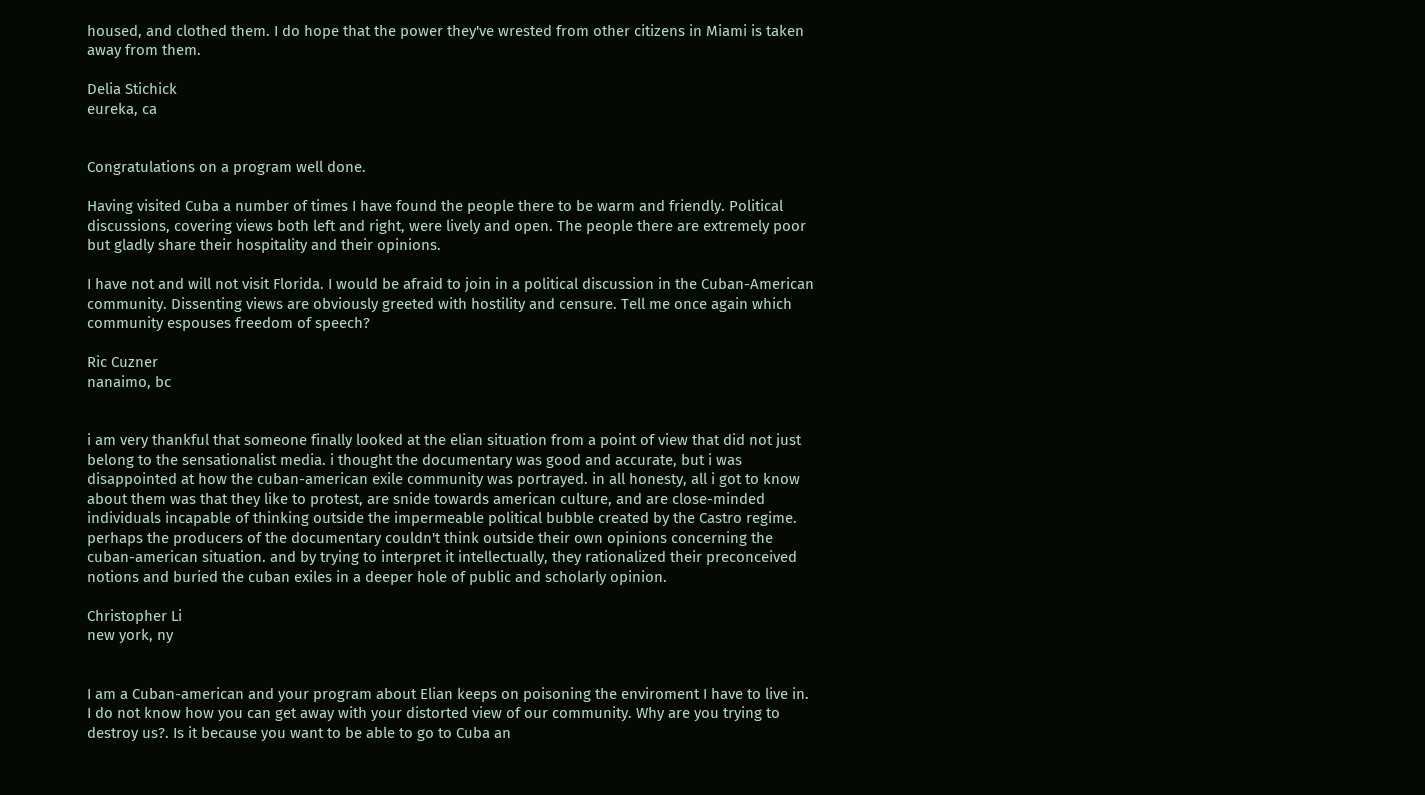housed, and clothed them. I do hope that the power they've wrested from other citizens in Miami is taken away from them.

Delia Stichick
eureka, ca


Congratulations on a program well done.

Having visited Cuba a number of times I have found the people there to be warm and friendly. Political discussions, covering views both left and right, were lively and open. The people there are extremely poor but gladly share their hospitality and their opinions.

I have not and will not visit Florida. I would be afraid to join in a political discussion in the Cuban-American community. Dissenting views are obviously greeted with hostility and censure. Tell me once again which community espouses freedom of speech?

Ric Cuzner
nanaimo, bc


i am very thankful that someone finally looked at the elian situation from a point of view that did not just belong to the sensationalist media. i thought the documentary was good and accurate, but i was disappointed at how the cuban-american exile community was portrayed. in all honesty, all i got to know about them was that they like to protest, are snide towards american culture, and are close-minded individuals incapable of thinking outside the impermeable political bubble created by the Castro regime. perhaps the producers of the documentary couldn't think outside their own opinions concerning the cuban-american situation. and by trying to interpret it intellectually, they rationalized their preconceived notions and buried the cuban exiles in a deeper hole of public and scholarly opinion.

Christopher Li
new york, ny


I am a Cuban-american and your program about Elian keeps on poisoning the enviroment I have to live in. I do not know how you can get away with your distorted view of our community. Why are you trying to destroy us?. Is it because you want to be able to go to Cuba an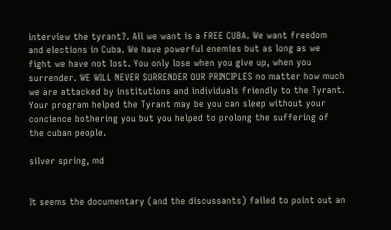interview the tyrant?. All we want is a FREE CUBA. We want freedom and elections in Cuba. We have powerful enemies but as long as we fight we have not lost. You only lose when you give up, when you surrender. WE WILL NEVER SURRENDER OUR PRINCIPLES no matter how much we are attacked by institutions and individuals friendly to the Tyrant. Your program helped the Tyrant may be you can sleep without your concience bothering you but you helped to prolong the suffering of the cuban people.

silver spring, md


It seems the documentary (and the discussants) failed to point out an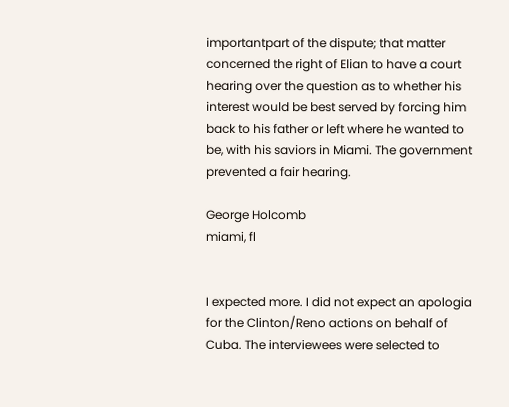importantpart of the dispute; that matter concerned the right of Elian to have a court hearing over the question as to whether his interest would be best served by forcing him back to his father or left where he wanted to be, with his saviors in Miami. The government prevented a fair hearing.

George Holcomb
miami, fl


I expected more. I did not expect an apologia for the Clinton/Reno actions on behalf of Cuba. The interviewees were selected to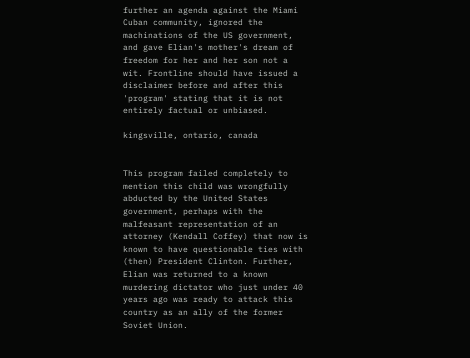further an agenda against the Miami Cuban community, ignored the machinations of the US government, and gave Elian's mother's dream of freedom for her and her son not a wit. Frontline should have issued a disclaimer before and after this 'program' stating that it is not entirely factual or unbiased.

kingsville, ontario, canada


This program failed completely to mention this child was wrongfully abducted by the United States government, perhaps with the malfeasant representation of an attorney (Kendall Coffey) that now is known to have questionable ties with (then) President Clinton. Further, Elian was returned to a known murdering dictator who just under 40 years ago was ready to attack this country as an ally of the former Soviet Union.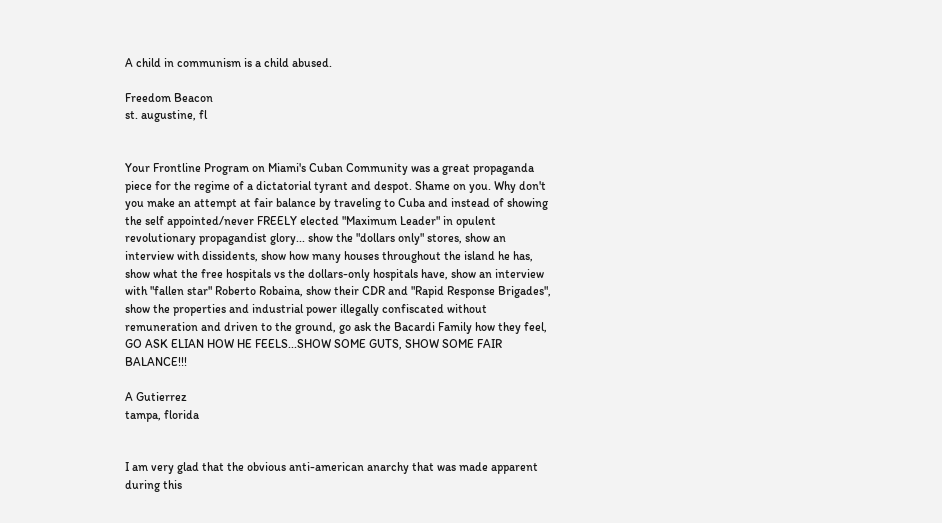A child in communism is a child abused.

Freedom Beacon
st. augustine, fl


Your Frontline Program on Miami's Cuban Community was a great propaganda piece for the regime of a dictatorial tyrant and despot. Shame on you. Why don't you make an attempt at fair balance by traveling to Cuba and instead of showing the self appointed/never FREELY elected "Maximum Leader" in opulent revolutionary propagandist glory... show the "dollars only" stores, show an interview with dissidents, show how many houses throughout the island he has, show what the free hospitals vs the dollars-only hospitals have, show an interview with "fallen star" Roberto Robaina, show their CDR and "Rapid Response Brigades", show the properties and industrial power illegally confiscated without remuneration and driven to the ground, go ask the Bacardi Family how they feel, GO ASK ELIAN HOW HE FEELS...SHOW SOME GUTS, SHOW SOME FAIR BALANCE!!!

A Gutierrez
tampa, florida


I am very glad that the obvious anti-american anarchy that was made apparent during this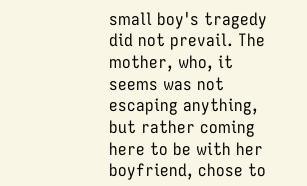small boy's tragedy did not prevail. The mother, who, it seems was not escaping anything, but rather coming here to be with her boyfriend, chose to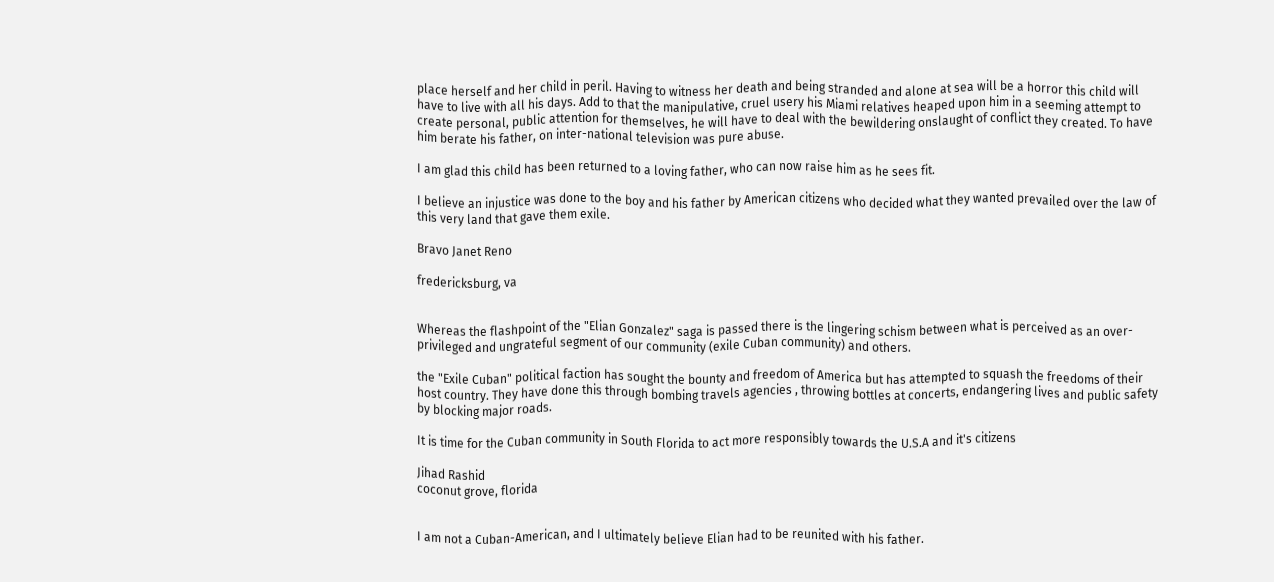place herself and her child in peril. Having to witness her death and being stranded and alone at sea will be a horror this child will have to live with all his days. Add to that the manipulative, cruel usery his Miami relatives heaped upon him in a seeming attempt to create personal, public attention for themselves, he will have to deal with the bewildering onslaught of conflict they created. To have him berate his father, on inter-national television was pure abuse.

I am glad this child has been returned to a loving father, who can now raise him as he sees fit.

I believe an injustice was done to the boy and his father by American citizens who decided what they wanted prevailed over the law of this very land that gave them exile.

Bravo Janet Reno

fredericksburg, va


Whereas the flashpoint of the "Elian Gonzalez" saga is passed there is the lingering schism between what is perceived as an over-privileged and ungrateful segment of our community (exile Cuban community) and others.

the "Exile Cuban" political faction has sought the bounty and freedom of America but has attempted to squash the freedoms of their host country. They have done this through bombing travels agencies , throwing bottles at concerts, endangering lives and public safety by blocking major roads.

It is time for the Cuban community in South Florida to act more responsibly towards the U.S.A and it's citizens

Jihad Rashid
coconut grove, florida


I am not a Cuban-American, and I ultimately believe Elian had to be reunited with his father.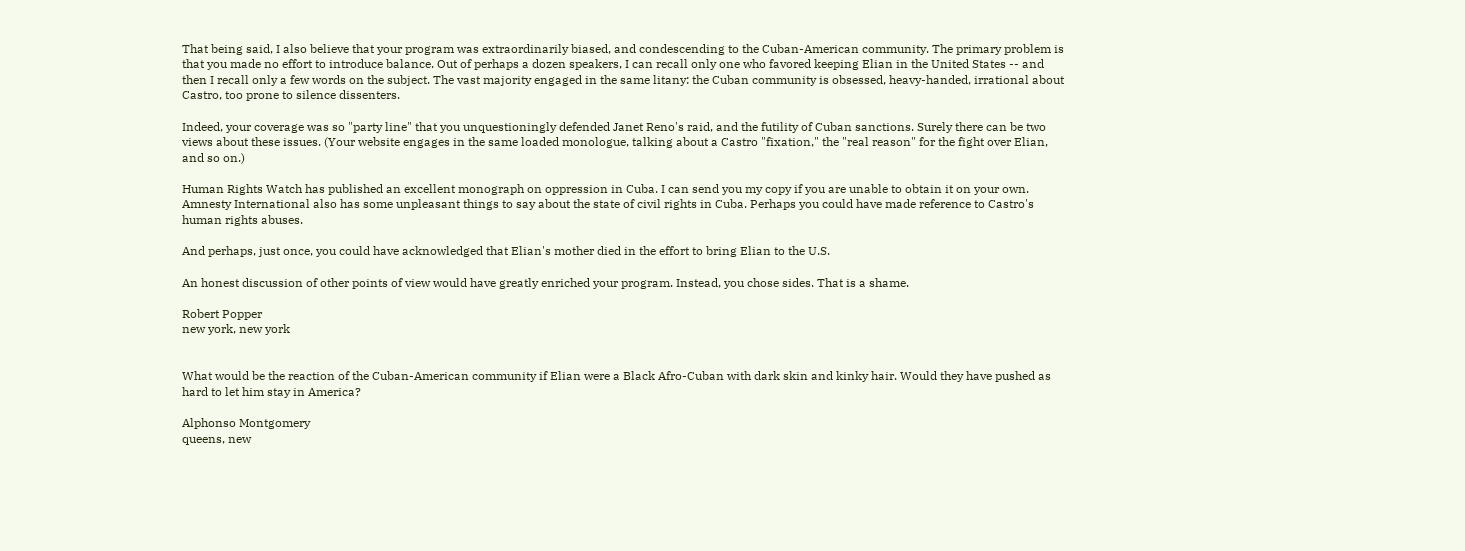That being said, I also believe that your program was extraordinarily biased, and condescending to the Cuban-American community. The primary problem is that you made no effort to introduce balance. Out of perhaps a dozen speakers, I can recall only one who favored keeping Elian in the United States -- and then I recall only a few words on the subject. The vast majority engaged in the same litany: the Cuban community is obsessed, heavy-handed, irrational about Castro, too prone to silence dissenters.

Indeed, your coverage was so "party line" that you unquestioningly defended Janet Reno's raid, and the futility of Cuban sanctions. Surely there can be two views about these issues. (Your website engages in the same loaded monologue, talking about a Castro "fixation," the "real reason" for the fight over Elian, and so on.)

Human Rights Watch has published an excellent monograph on oppression in Cuba. I can send you my copy if you are unable to obtain it on your own. Amnesty International also has some unpleasant things to say about the state of civil rights in Cuba. Perhaps you could have made reference to Castro's human rights abuses.

And perhaps, just once, you could have acknowledged that Elian's mother died in the effort to bring Elian to the U.S.

An honest discussion of other points of view would have greatly enriched your program. Instead, you chose sides. That is a shame.

Robert Popper
new york, new york


What would be the reaction of the Cuban-American community if Elian were a Black Afro-Cuban with dark skin and kinky hair. Would they have pushed as hard to let him stay in America?

Alphonso Montgomery
queens, new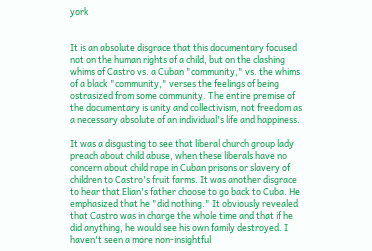york


It is an absolute disgrace that this documentary focused not on the human rights of a child, but on the clashing whims of Castro vs. a Cuban "community," vs. the whims of a black "community," verses the feelings of being ostrasized from some community. The entire premise of the documentary is unity and collectivism, not freedom as a necessary absolute of an individual's life and happiness.

It was a disgusting to see that liberal church group lady preach about child abuse, when these liberals have no concern about child rape in Cuban prisons or slavery of children to Castro's fruit farms. It was another disgrace to hear that Elian's father choose to go back to Cuba. He emphasized that he "did nothing." It obviously revealed that Castro was in charge the whole time and that if he did anything, he would see his own family destroyed. I haven't seen a more non-insightful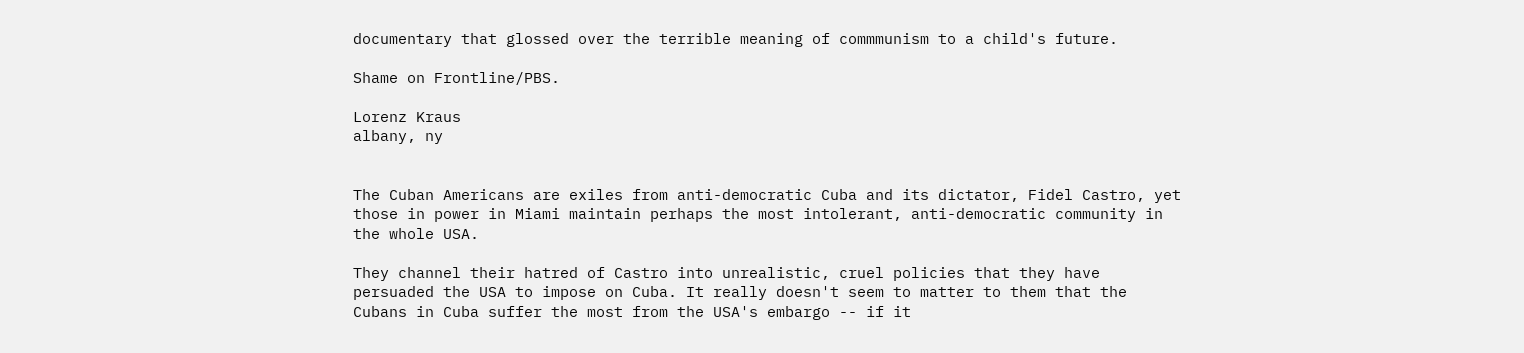documentary that glossed over the terrible meaning of commmunism to a child's future.

Shame on Frontline/PBS.

Lorenz Kraus
albany, ny


The Cuban Americans are exiles from anti-democratic Cuba and its dictator, Fidel Castro, yet those in power in Miami maintain perhaps the most intolerant, anti-democratic community in the whole USA.

They channel their hatred of Castro into unrealistic, cruel policies that they have persuaded the USA to impose on Cuba. It really doesn't seem to matter to them that the Cubans in Cuba suffer the most from the USA's embargo -- if it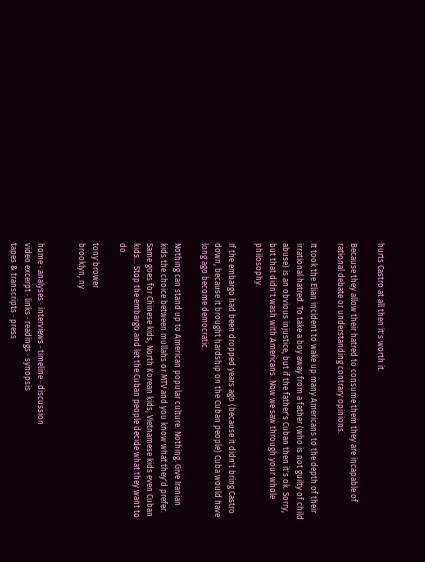hurts Castro at all then it's worth it.

Because they allow their hatred to consume them they are incapable of rational debate or understanding contrary opinions.

It took the Elian incident to wake up many Americans to the depth of their irrational hatred. To take a boy away from a father (who is not guilty of child abuse) is an obvious injustice, but if the father's Cuban then it's ok. Sorry, but that didn't wash with Americans. Now we saw through your whole philosophy.

If the embargo had been dropped years ago (because it didn't bring Castro down, because it brought hardship on the Cuban people) Cuba would have long ago become democratic.

Nothing can stand up to American popular culture. Nothing. Give Iranian kids the choice between mullahs or MTV and you know what they'd prefer. Same goes for Chinese kids, North Korean kids, Vietnamese kids even Cuban kids... Stop the embargo and let the Cuban people decide what they want to do.

tony brower
brooklyn, ny


home · analyses · interviews · timeline · discussion
video excerpt · links · readings · synopsis
tapes & transcripts · press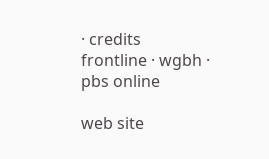· credits
frontline · wgbh · pbs online

web site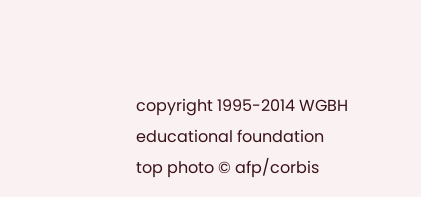copyright 1995-2014 WGBH educational foundation
top photo © afp/corbis